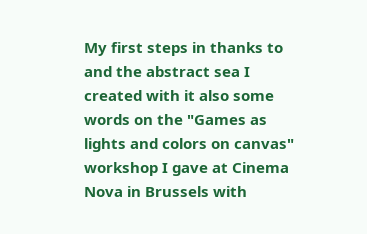My first steps in thanks to and the abstract sea I created with it also some words on the "Games as lights and colors on canvas" workshop I gave at Cinema Nova in Brussels with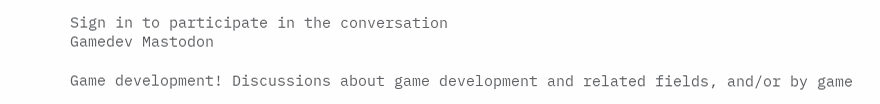Sign in to participate in the conversation
Gamedev Mastodon

Game development! Discussions about game development and related fields, and/or by game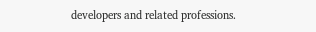developers and related professions.